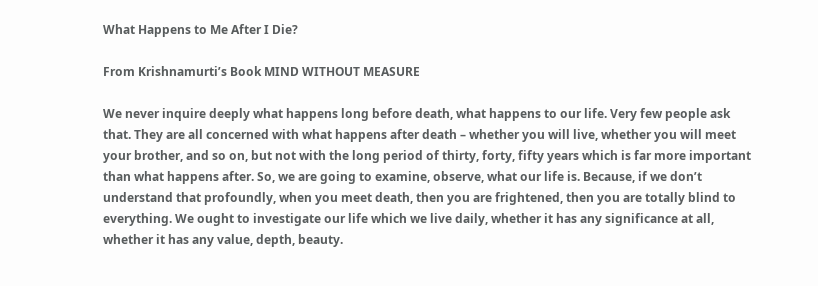What Happens to Me After I Die?

From Krishnamurti’s Book MIND WITHOUT MEASURE

We never inquire deeply what happens long before death, what happens to our life. Very few people ask that. They are all concerned with what happens after death – whether you will live, whether you will meet your brother, and so on, but not with the long period of thirty, forty, fifty years which is far more important than what happens after. So, we are going to examine, observe, what our life is. Because, if we don’t understand that profoundly, when you meet death, then you are frightened, then you are totally blind to everything. We ought to investigate our life which we live daily, whether it has any significance at all, whether it has any value, depth, beauty.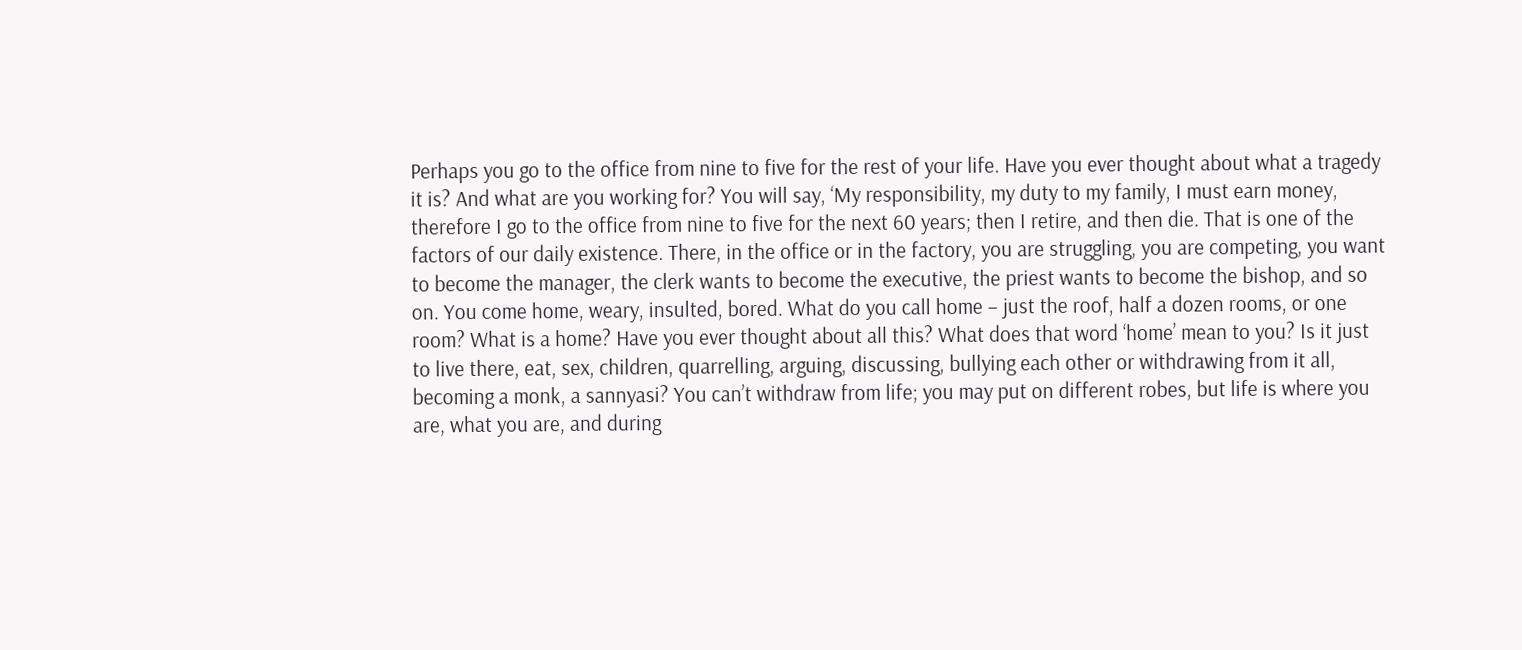Perhaps you go to the office from nine to five for the rest of your life. Have you ever thought about what a tragedy it is? And what are you working for? You will say, ‘My responsibility, my duty to my family, I must earn money, therefore I go to the office from nine to five for the next 60 years; then I retire, and then die. That is one of the factors of our daily existence. There, in the office or in the factory, you are struggling, you are competing, you want to become the manager, the clerk wants to become the executive, the priest wants to become the bishop, and so on. You come home, weary, insulted, bored. What do you call home – just the roof, half a dozen rooms, or one room? What is a home? Have you ever thought about all this? What does that word ‘home’ mean to you? Is it just to live there, eat, sex, children, quarrelling, arguing, discussing, bullying each other or withdrawing from it all, becoming a monk, a sannyasi? You can’t withdraw from life; you may put on different robes, but life is where you are, what you are, and during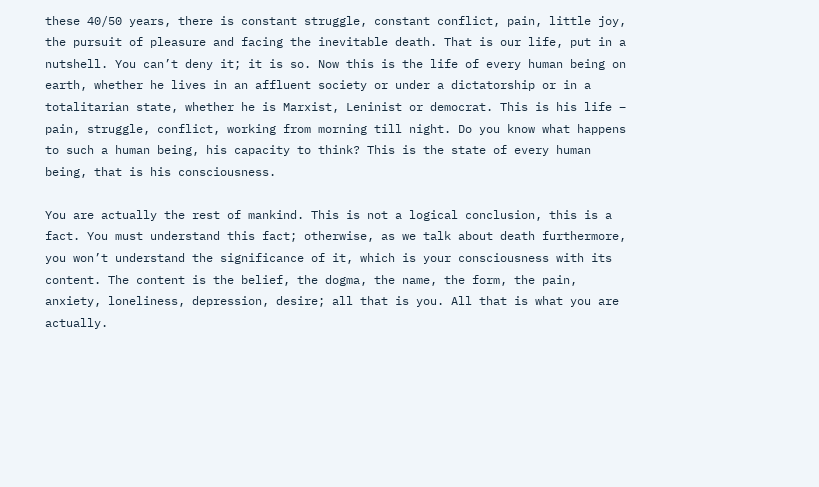these 40/50 years, there is constant struggle, constant conflict, pain, little joy, the pursuit of pleasure and facing the inevitable death. That is our life, put in a nutshell. You can’t deny it; it is so. Now this is the life of every human being on earth, whether he lives in an affluent society or under a dictatorship or in a totalitarian state, whether he is Marxist, Leninist or democrat. This is his life – pain, struggle, conflict, working from morning till night. Do you know what happens to such a human being, his capacity to think? This is the state of every human being, that is his consciousness.

You are actually the rest of mankind. This is not a logical conclusion, this is a fact. You must understand this fact; otherwise, as we talk about death furthermore, you won’t understand the significance of it, which is your consciousness with its content. The content is the belief, the dogma, the name, the form, the pain, anxiety, loneliness, depression, desire; all that is you. All that is what you are actually.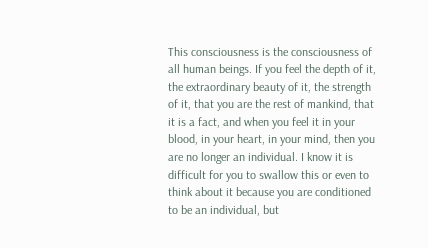This consciousness is the consciousness of all human beings. If you feel the depth of it, the extraordinary beauty of it, the strength of it, that you are the rest of mankind, that it is a fact, and when you feel it in your blood, in your heart, in your mind, then you are no longer an individual. I know it is difficult for you to swallow this or even to think about it because you are conditioned to be an individual, but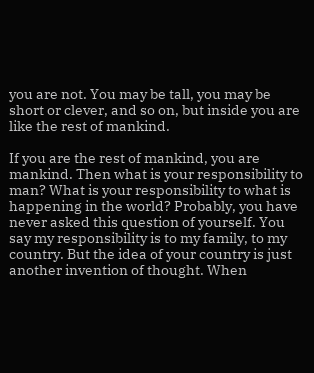you are not. You may be tall, you may be short or clever, and so on, but inside you are like the rest of mankind.

If you are the rest of mankind, you are mankind. Then what is your responsibility to man? What is your responsibility to what is happening in the world? Probably, you have never asked this question of yourself. You say my responsibility is to my family, to my country. But the idea of your country is just another invention of thought. When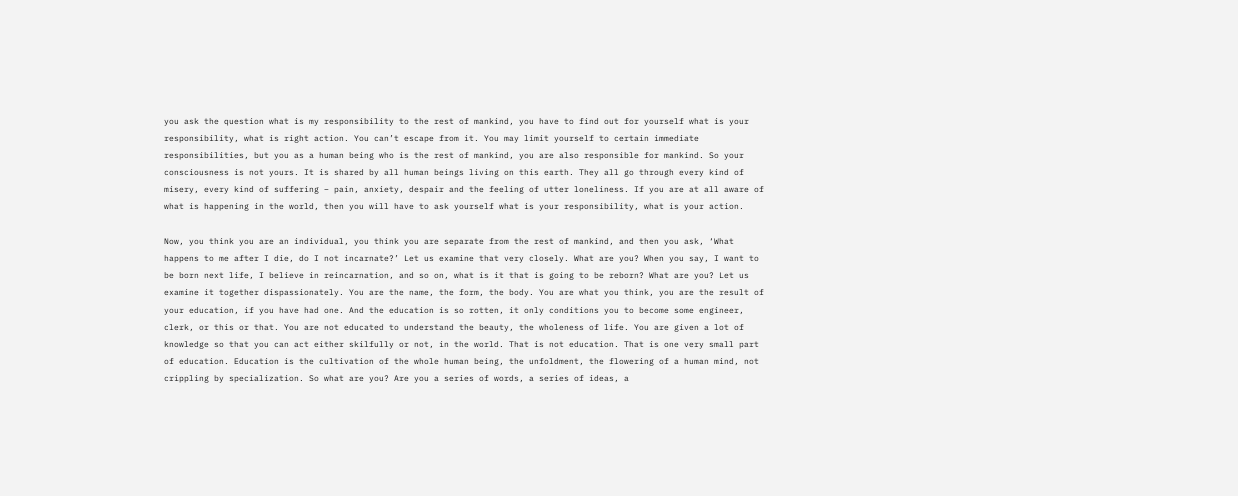you ask the question what is my responsibility to the rest of mankind, you have to find out for yourself what is your responsibility, what is right action. You can’t escape from it. You may limit yourself to certain immediate responsibilities, but you as a human being who is the rest of mankind, you are also responsible for mankind. So your consciousness is not yours. It is shared by all human beings living on this earth. They all go through every kind of misery, every kind of suffering – pain, anxiety, despair and the feeling of utter loneliness. If you are at all aware of what is happening in the world, then you will have to ask yourself what is your responsibility, what is your action.

Now, you think you are an individual, you think you are separate from the rest of mankind, and then you ask, ‘What happens to me after I die, do I not incarnate?’ Let us examine that very closely. What are you? When you say, I want to be born next life, I believe in reincarnation, and so on, what is it that is going to be reborn? What are you? Let us examine it together dispassionately. You are the name, the form, the body. You are what you think, you are the result of your education, if you have had one. And the education is so rotten, it only conditions you to become some engineer, clerk, or this or that. You are not educated to understand the beauty, the wholeness of life. You are given a lot of knowledge so that you can act either skilfully or not, in the world. That is not education. That is one very small part of education. Education is the cultivation of the whole human being, the unfoldment, the flowering of a human mind, not crippling by specialization. So what are you? Are you a series of words, a series of ideas, a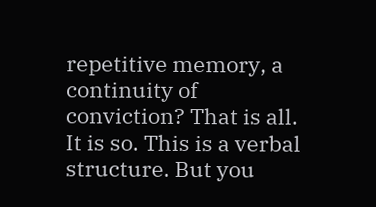repetitive memory, a continuity of conviction? That is all. It is so. This is a verbal structure. But you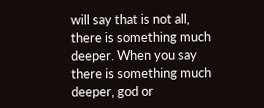will say that is not all, there is something much deeper. When you say there is something much deeper, god or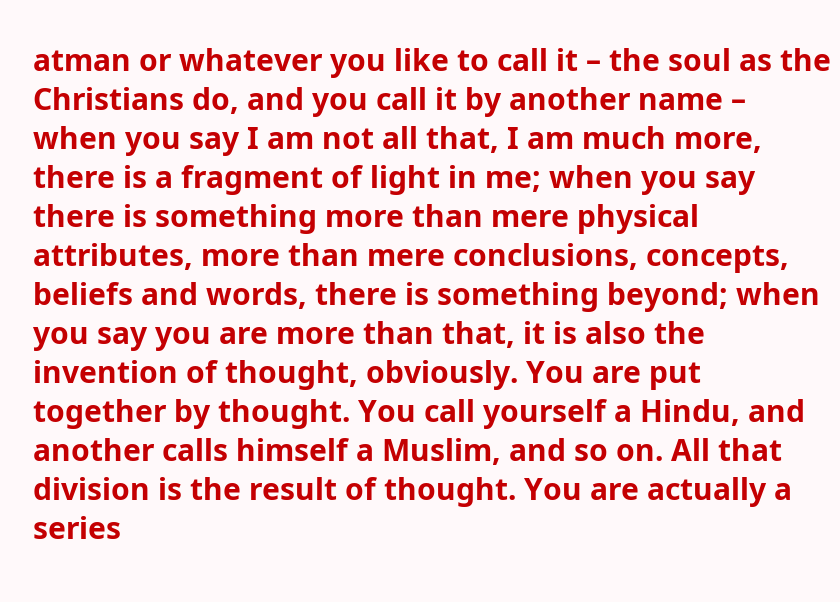atman or whatever you like to call it – the soul as the Christians do, and you call it by another name – when you say I am not all that, I am much more, there is a fragment of light in me; when you say there is something more than mere physical attributes, more than mere conclusions, concepts, beliefs and words, there is something beyond; when you say you are more than that, it is also the invention of thought, obviously. You are put together by thought. You call yourself a Hindu, and another calls himself a Muslim, and so on. All that division is the result of thought. You are actually a series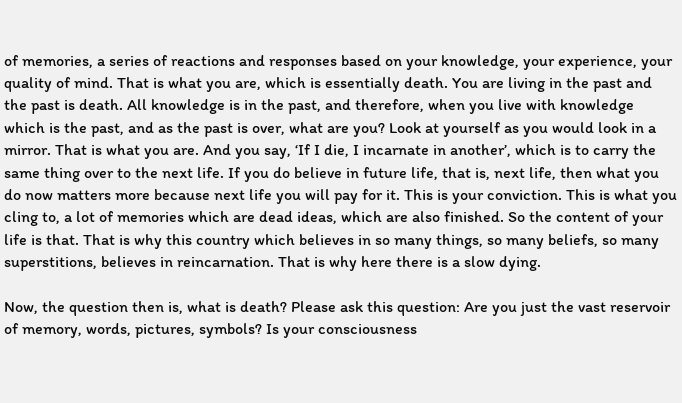of memories, a series of reactions and responses based on your knowledge, your experience, your quality of mind. That is what you are, which is essentially death. You are living in the past and the past is death. All knowledge is in the past, and therefore, when you live with knowledge which is the past, and as the past is over, what are you? Look at yourself as you would look in a mirror. That is what you are. And you say, ‘If I die, I incarnate in another’, which is to carry the same thing over to the next life. If you do believe in future life, that is, next life, then what you do now matters more because next life you will pay for it. This is your conviction. This is what you cling to, a lot of memories which are dead ideas, which are also finished. So the content of your life is that. That is why this country which believes in so many things, so many beliefs, so many superstitions, believes in reincarnation. That is why here there is a slow dying.

Now, the question then is, what is death? Please ask this question: Are you just the vast reservoir of memory, words, pictures, symbols? Is your consciousness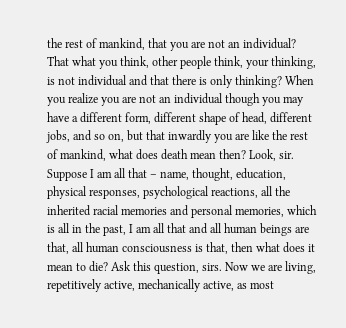the rest of mankind, that you are not an individual? That what you think, other people think, your thinking, is not individual and that there is only thinking? When you realize you are not an individual though you may have a different form, different shape of head, different jobs, and so on, but that inwardly you are like the rest of mankind, what does death mean then? Look, sir. Suppose I am all that – name, thought, education, physical responses, psychological reactions, all the inherited racial memories and personal memories, which is all in the past, I am all that and all human beings are that, all human consciousness is that, then what does it mean to die? Ask this question, sirs. Now we are living, repetitively active, mechanically active, as most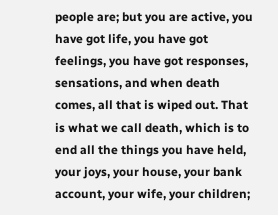people are; but you are active, you have got life, you have got feelings, you have got responses, sensations, and when death comes, all that is wiped out. That is what we call death, which is to end all the things you have held, your joys, your house, your bank account, your wife, your children;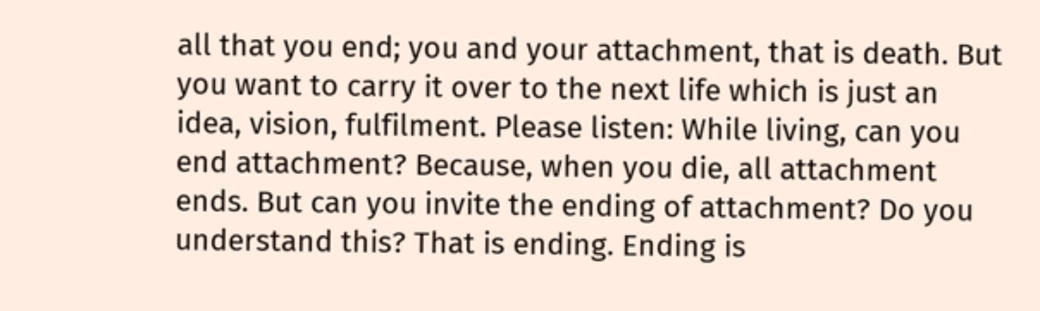all that you end; you and your attachment, that is death. But you want to carry it over to the next life which is just an idea, vision, fulfilment. Please listen: While living, can you end attachment? Because, when you die, all attachment ends. But can you invite the ending of attachment? Do you understand this? That is ending. Ending is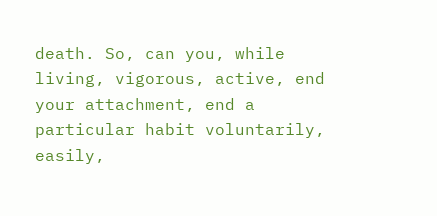death. So, can you, while living, vigorous, active, end your attachment, end a particular habit voluntarily, easily,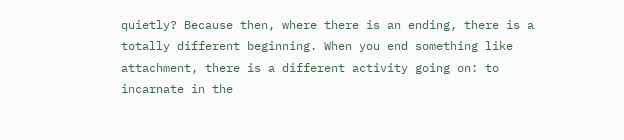quietly? Because then, where there is an ending, there is a totally different beginning. When you end something like attachment, there is a different activity going on: to incarnate in the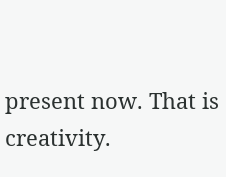present now. That is creativity.